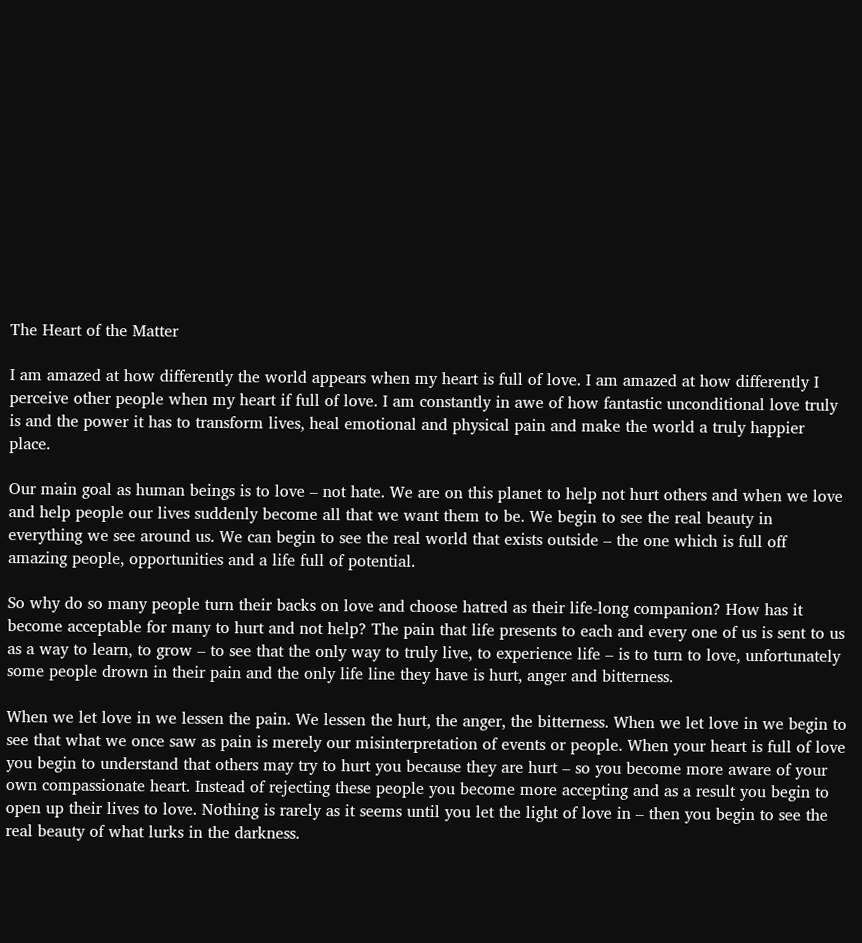The Heart of the Matter

I am amazed at how differently the world appears when my heart is full of love. I am amazed at how differently I perceive other people when my heart if full of love. I am constantly in awe of how fantastic unconditional love truly is and the power it has to transform lives, heal emotional and physical pain and make the world a truly happier place.

Our main goal as human beings is to love – not hate. We are on this planet to help not hurt others and when we love and help people our lives suddenly become all that we want them to be. We begin to see the real beauty in everything we see around us. We can begin to see the real world that exists outside – the one which is full off amazing people, opportunities and a life full of potential.

So why do so many people turn their backs on love and choose hatred as their life-long companion? How has it become acceptable for many to hurt and not help? The pain that life presents to each and every one of us is sent to us as a way to learn, to grow – to see that the only way to truly live, to experience life – is to turn to love, unfortunately some people drown in their pain and the only life line they have is hurt, anger and bitterness.

When we let love in we lessen the pain. We lessen the hurt, the anger, the bitterness. When we let love in we begin to see that what we once saw as pain is merely our misinterpretation of events or people. When your heart is full of love you begin to understand that others may try to hurt you because they are hurt – so you become more aware of your own compassionate heart. Instead of rejecting these people you become more accepting and as a result you begin to open up their lives to love. Nothing is rarely as it seems until you let the light of love in – then you begin to see the real beauty of what lurks in the darkness.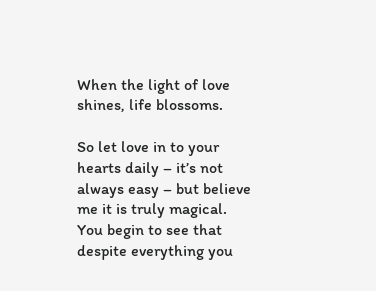When the light of love shines, life blossoms.

So let love in to your hearts daily – it’s not always easy – but believe me it is truly magical. You begin to see that despite everything you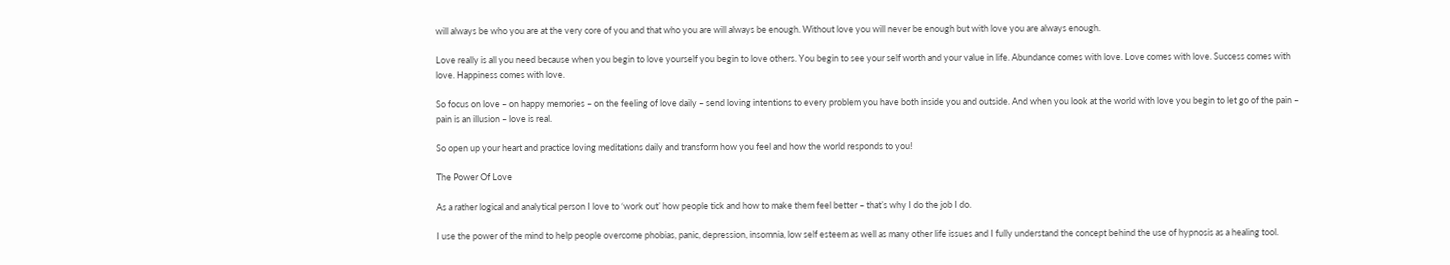will always be who you are at the very core of you and that who you are will always be enough. Without love you will never be enough but with love you are always enough.

Love really is all you need because when you begin to love yourself you begin to love others. You begin to see your self worth and your value in life. Abundance comes with love. Love comes with love. Success comes with love. Happiness comes with love.

So focus on love – on happy memories – on the feeling of love daily – send loving intentions to every problem you have both inside you and outside. And when you look at the world with love you begin to let go of the pain – pain is an illusion – love is real.

So open up your heart and practice loving meditations daily and transform how you feel and how the world responds to you!

The Power Of Love

As a rather logical and analytical person I love to ‘work out’ how people tick and how to make them feel better – that’s why I do the job I do.

I use the power of the mind to help people overcome phobias, panic, depression, insomnia, low self esteem as well as many other life issues and I fully understand the concept behind the use of hypnosis as a healing tool.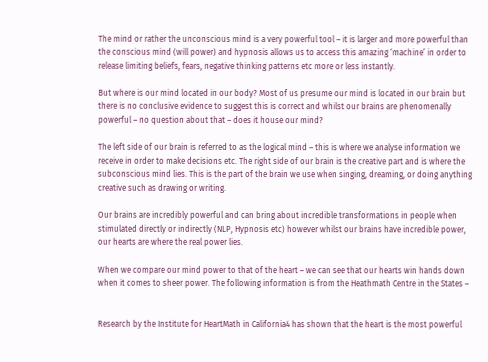The mind or rather the unconscious mind is a very powerful tool – it is larger and more powerful than the conscious mind (will power) and hypnosis allows us to access this amazing ‘machine’ in order to release limiting beliefs, fears, negative thinking patterns etc more or less instantly.

But where is our mind located in our body? Most of us presume our mind is located in our brain but there is no conclusive evidence to suggest this is correct and whilst our brains are phenomenally powerful – no question about that – does it house our mind?

The left side of our brain is referred to as the logical mind – this is where we analyse information we receive in order to make decisions etc. The right side of our brain is the creative part and is where the subconscious mind lies. This is the part of the brain we use when singing, dreaming, or doing anything creative such as drawing or writing.

Our brains are incredibly powerful and can bring about incredible transformations in people when stimulated directly or indirectly (NLP, Hypnosis etc) however whilst our brains have incredible power, our hearts are where the real power lies.

When we compare our mind power to that of the heart – we can see that our hearts win hands down when it comes to sheer power. The following information is from the Heathmath Centre in the States –


Research by the Institute for HeartMath in California4 has shown that the heart is the most powerful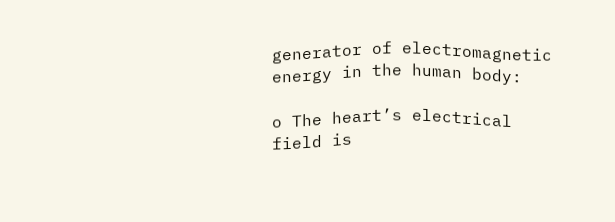generator of electromagnetic energy in the human body:

o The heart’s electrical field is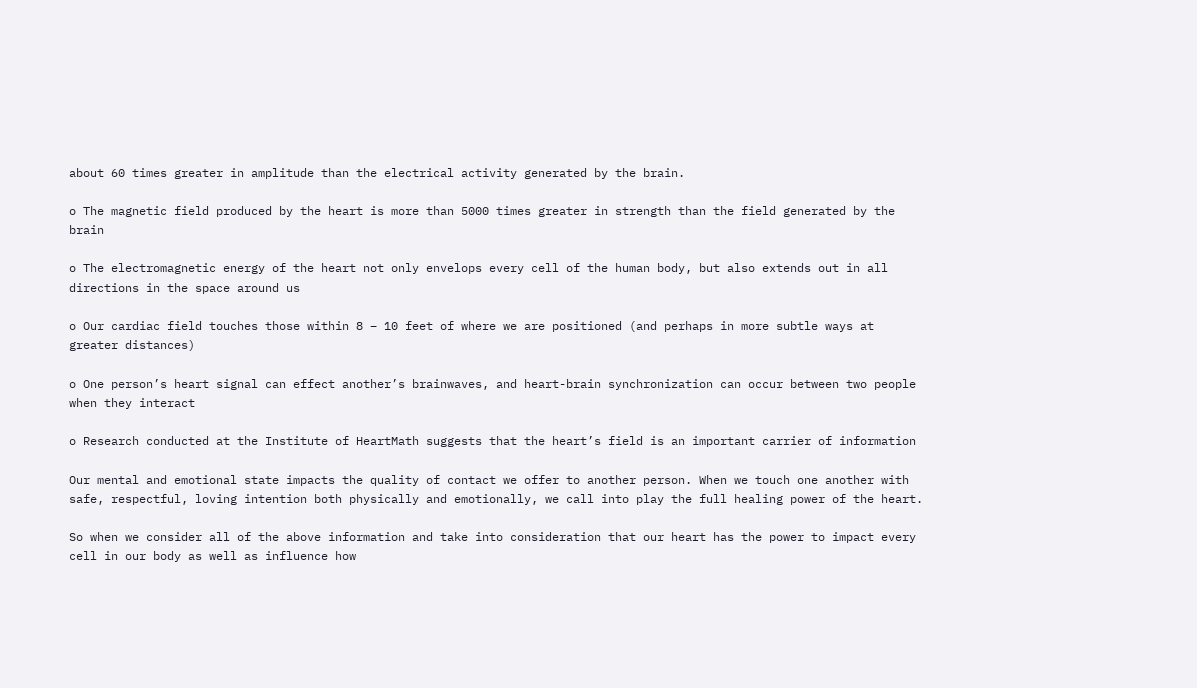about 60 times greater in amplitude than the electrical activity generated by the brain.

o The magnetic field produced by the heart is more than 5000 times greater in strength than the field generated by the brain

o The electromagnetic energy of the heart not only envelops every cell of the human body, but also extends out in all directions in the space around us

o Our cardiac field touches those within 8 – 10 feet of where we are positioned (and perhaps in more subtle ways at greater distances)

o One person’s heart signal can effect another’s brainwaves, and heart-brain synchronization can occur between two people when they interact

o Research conducted at the Institute of HeartMath suggests that the heart’s field is an important carrier of information

Our mental and emotional state impacts the quality of contact we offer to another person. When we touch one another with safe, respectful, loving intention both physically and emotionally, we call into play the full healing power of the heart.

So when we consider all of the above information and take into consideration that our heart has the power to impact every cell in our body as well as influence how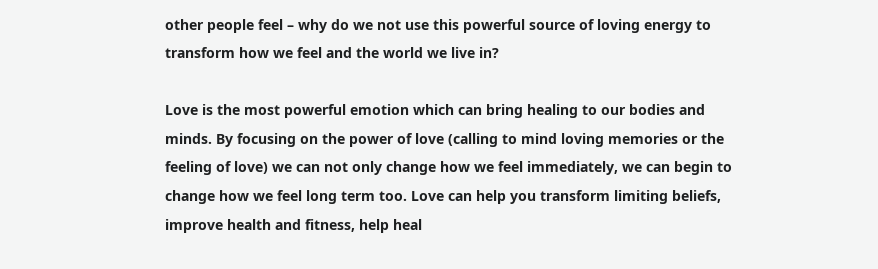other people feel – why do we not use this powerful source of loving energy to transform how we feel and the world we live in?

Love is the most powerful emotion which can bring healing to our bodies and minds. By focusing on the power of love (calling to mind loving memories or the feeling of love) we can not only change how we feel immediately, we can begin to change how we feel long term too. Love can help you transform limiting beliefs, improve health and fitness, help heal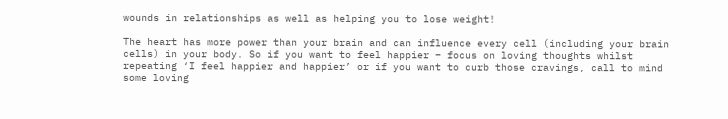wounds in relationships as well as helping you to lose weight!

The heart has more power than your brain and can influence every cell (including your brain cells) in your body. So if you want to feel happier – focus on loving thoughts whilst repeating ‘I feel happier and happier’ or if you want to curb those cravings, call to mind some loving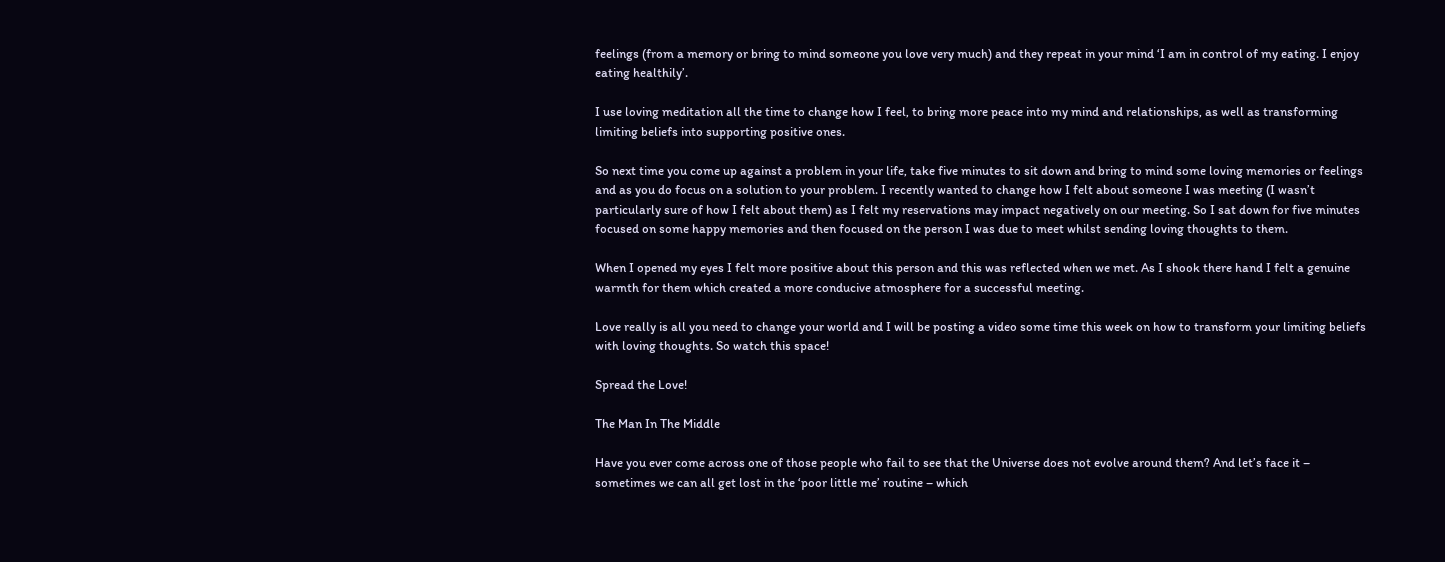feelings (from a memory or bring to mind someone you love very much) and they repeat in your mind ‘I am in control of my eating. I enjoy eating healthily’.

I use loving meditation all the time to change how I feel, to bring more peace into my mind and relationships, as well as transforming limiting beliefs into supporting positive ones.

So next time you come up against a problem in your life, take five minutes to sit down and bring to mind some loving memories or feelings and as you do focus on a solution to your problem. I recently wanted to change how I felt about someone I was meeting (I wasn’t particularly sure of how I felt about them) as I felt my reservations may impact negatively on our meeting. So I sat down for five minutes focused on some happy memories and then focused on the person I was due to meet whilst sending loving thoughts to them.

When I opened my eyes I felt more positive about this person and this was reflected when we met. As I shook there hand I felt a genuine warmth for them which created a more conducive atmosphere for a successful meeting.

Love really is all you need to change your world and I will be posting a video some time this week on how to transform your limiting beliefs with loving thoughts. So watch this space!

Spread the Love!

The Man In The Middle

Have you ever come across one of those people who fail to see that the Universe does not evolve around them? And let’s face it – sometimes we can all get lost in the ‘poor little me’ routine – which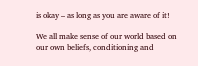is okay – as long as you are aware of it!

We all make sense of our world based on our own beliefs, conditioning and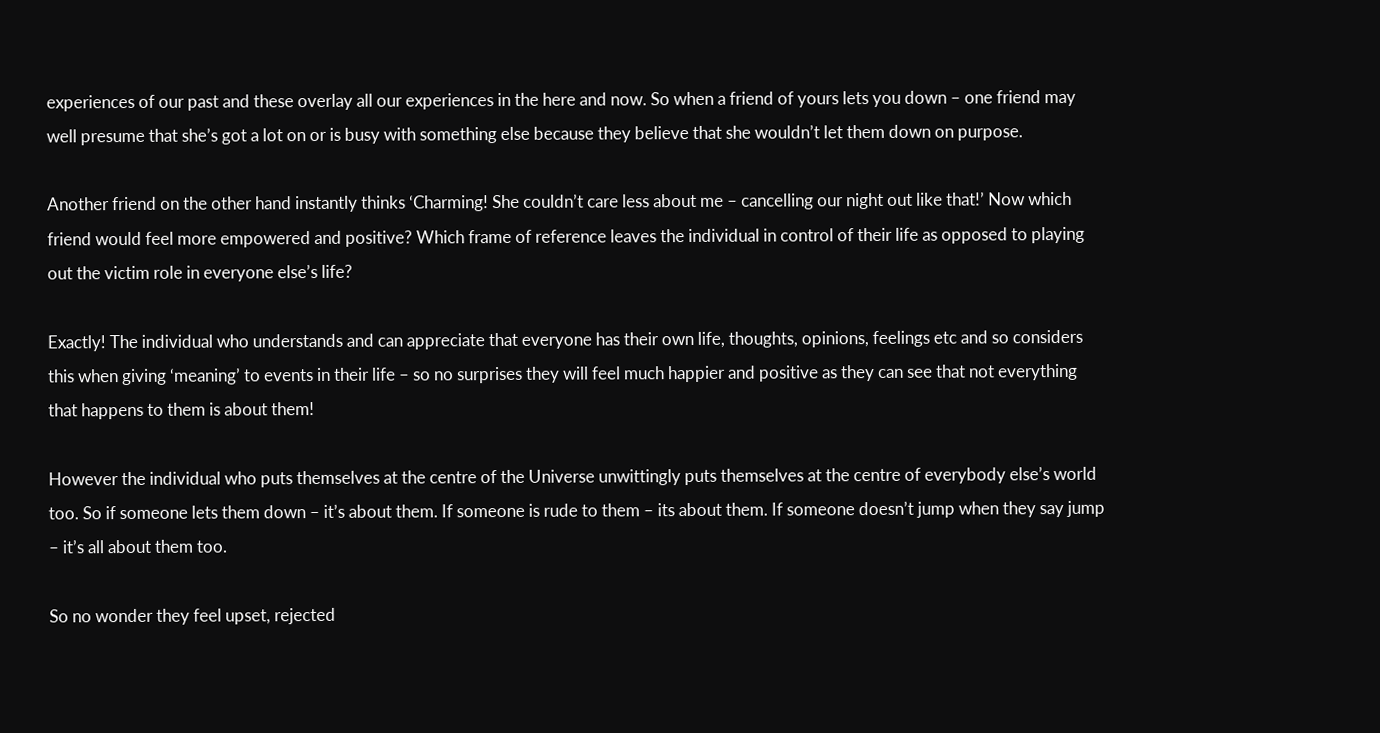experiences of our past and these overlay all our experiences in the here and now. So when a friend of yours lets you down – one friend may well presume that she’s got a lot on or is busy with something else because they believe that she wouldn’t let them down on purpose.

Another friend on the other hand instantly thinks ‘Charming! She couldn’t care less about me – cancelling our night out like that!’ Now which friend would feel more empowered and positive? Which frame of reference leaves the individual in control of their life as opposed to playing out the victim role in everyone else’s life?

Exactly! The individual who understands and can appreciate that everyone has their own life, thoughts, opinions, feelings etc and so considers this when giving ‘meaning’ to events in their life – so no surprises they will feel much happier and positive as they can see that not everything that happens to them is about them!

However the individual who puts themselves at the centre of the Universe unwittingly puts themselves at the centre of everybody else’s world too. So if someone lets them down – it’s about them. If someone is rude to them – its about them. If someone doesn’t jump when they say jump – it’s all about them too.

So no wonder they feel upset, rejected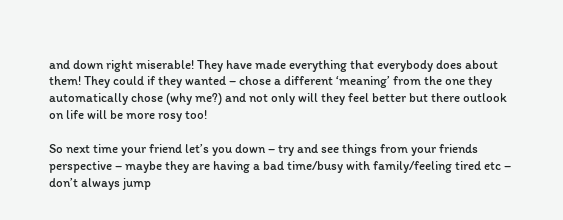and down right miserable! They have made everything that everybody does about them! They could if they wanted – chose a different ‘meaning’ from the one they automatically chose (why me?) and not only will they feel better but there outlook on life will be more rosy too!

So next time your friend let’s you down – try and see things from your friends perspective – maybe they are having a bad time/busy with family/feeling tired etc – don’t always jump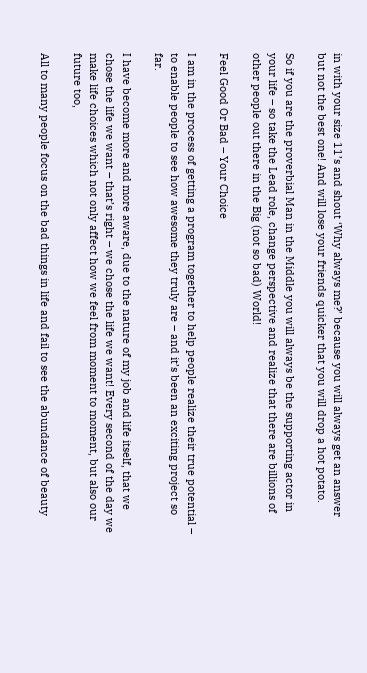in with your size 11’s and shout ‘Why always me?’ because you will always get an answer but not the best one! And will lose your friends quicker that you will drop a hot potato.

So if you are the proverbial Man in the Middle you will always be the supporting actor in your life – so take the Lead role, change perspective and realize that there are billions of other people out there in the Big (not so bad) World!

Feel Good Or Bad – Your Choice

I am in the process of getting a program together to help people realize their true potential – to enable people to see how awesome they truly are – and it’s been an exciting project so far.

I have become more and more aware, due to the nature of my job and life itself, that we chose the life we want – that’s right – we chose the life we want! Every second of the day we make life choices which not only affect how we feel from moment to moment, but also our future too,

All to many people focus on the bad things in life and fail to see the abundance of beauty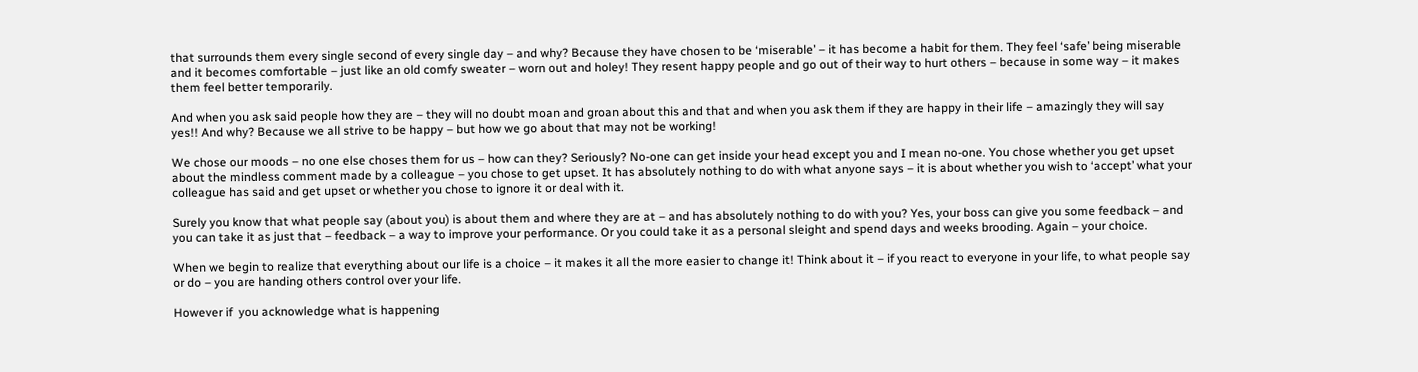that surrounds them every single second of every single day – and why? Because they have chosen to be ‘miserable’ – it has become a habit for them. They feel ‘safe’ being miserable and it becomes comfortable – just like an old comfy sweater – worn out and holey! They resent happy people and go out of their way to hurt others – because in some way – it makes them feel better temporarily.

And when you ask said people how they are – they will no doubt moan and groan about this and that and when you ask them if they are happy in their life – amazingly they will say yes!! And why? Because we all strive to be happy – but how we go about that may not be working!

We chose our moods – no one else choses them for us – how can they? Seriously? No-one can get inside your head except you and I mean no-one. You chose whether you get upset about the mindless comment made by a colleague – you chose to get upset. It has absolutely nothing to do with what anyone says – it is about whether you wish to ‘accept’ what your colleague has said and get upset or whether you chose to ignore it or deal with it.

Surely you know that what people say (about you) is about them and where they are at – and has absolutely nothing to do with you? Yes, your boss can give you some feedback – and you can take it as just that – feedback – a way to improve your performance. Or you could take it as a personal sleight and spend days and weeks brooding. Again – your choice.

When we begin to realize that everything about our life is a choice – it makes it all the more easier to change it! Think about it – if you react to everyone in your life, to what people say or do – you are handing others control over your life.

However if  you acknowledge what is happening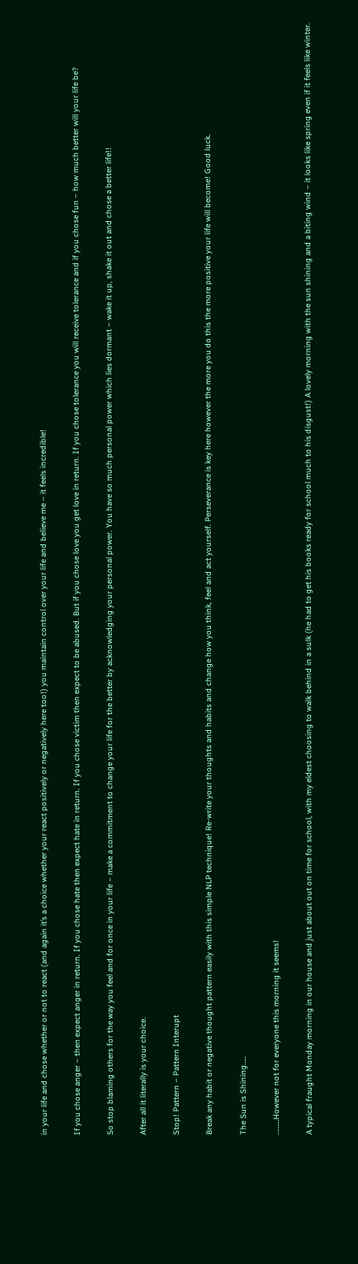in your life and chose whether or not to react (and again it’s a choice whether your react positively or negatively here too!) you maintain control over your life and believe me – it feels incredible!

If you chose anger – then expect anger in return. If you chose hate then expect hate in return. If you chose victim then expect to be abused. But if you chose love you get love in return. If you chose tolerance you will receive tolerance and if you chose fun – how much better will your life be?

So stop blaming others for the way you feel and for once in your life – make a commitment to change your life for the better by acknowledging your personal power. You have so much personal power which lies dormant – wake it up, shake it out and chose a better life!!

After all it literally is your choice.

Stop! Pattern – Pattern Interupt

Break any habit or negative thought pattern easily with this simple NLP technique! Re-write your thoughts and habits and change how you think, feel and act yourself. Perseverance is key here however the more you do this the more positive your life will become! Good luck.

The Sun is Shining…..

………However not for everyone this morning it seems!

A typical fraught Monday morning in our house and just about out on time for school, with my eldest choosing to walk behind in a sulk (he had to get his books ready for school much to his disgust!) A lovely morning with the sun shining and a biting wind – it looks like spring even if it feels like winter.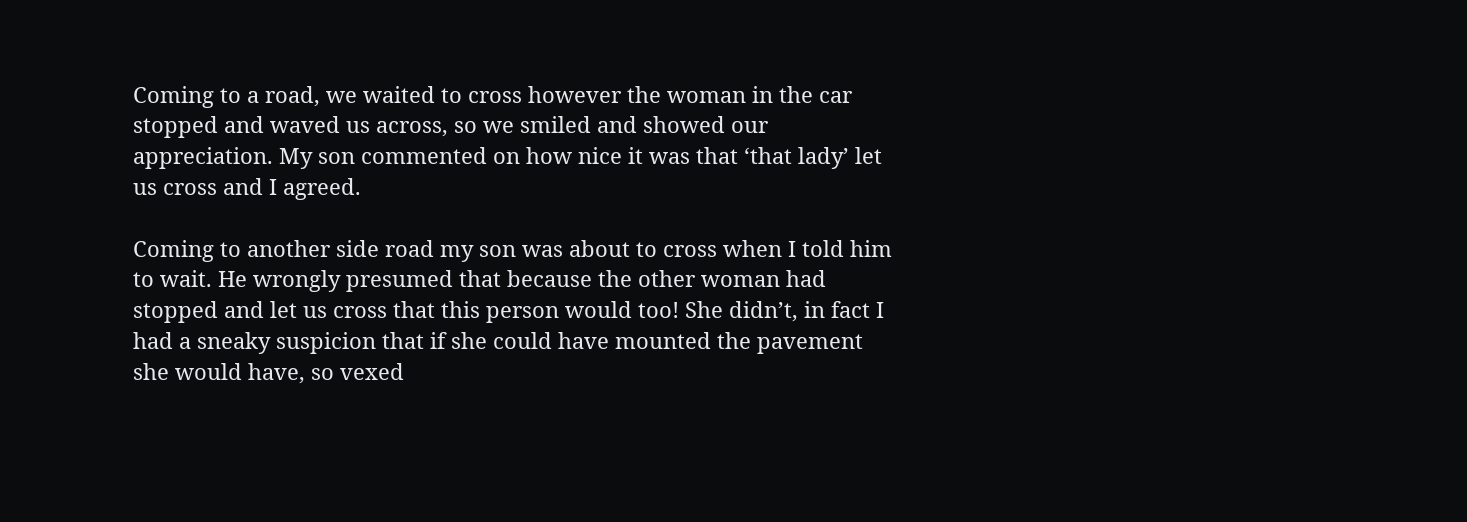Coming to a road, we waited to cross however the woman in the car stopped and waved us across, so we smiled and showed our appreciation. My son commented on how nice it was that ‘that lady’ let us cross and I agreed.

Coming to another side road my son was about to cross when I told him to wait. He wrongly presumed that because the other woman had stopped and let us cross that this person would too! She didn’t, in fact I had a sneaky suspicion that if she could have mounted the pavement she would have, so vexed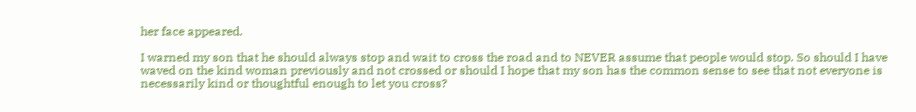her face appeared.

I warned my son that he should always stop and wait to cross the road and to NEVER assume that people would stop. So should I have waved on the kind woman previously and not crossed or should I hope that my son has the common sense to see that not everyone is necessarily kind or thoughtful enough to let you cross?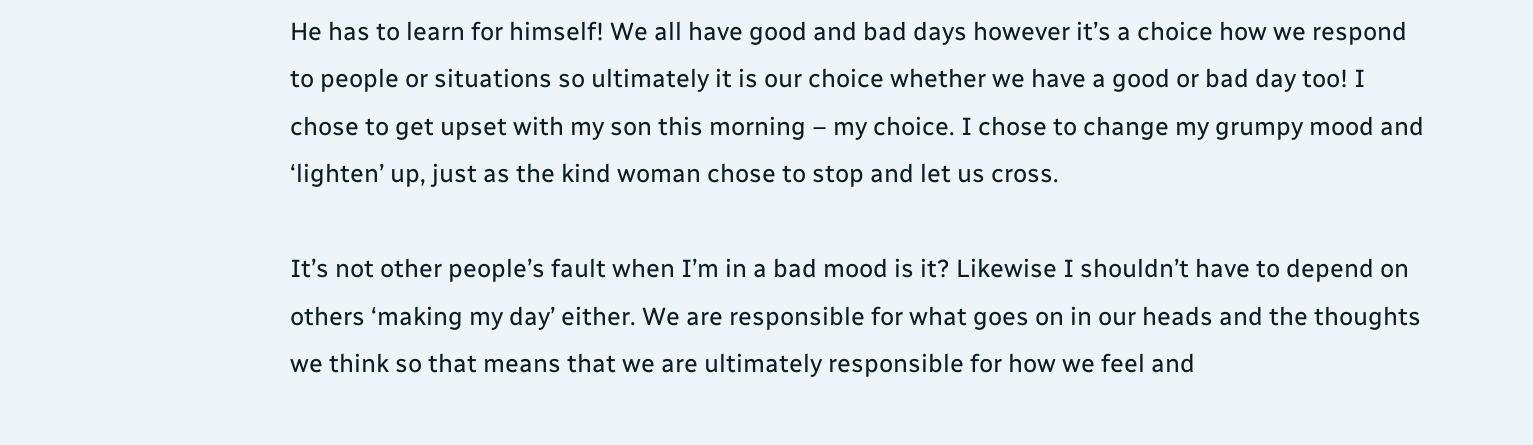He has to learn for himself! We all have good and bad days however it’s a choice how we respond to people or situations so ultimately it is our choice whether we have a good or bad day too! I chose to get upset with my son this morning – my choice. I chose to change my grumpy mood and ‘lighten’ up, just as the kind woman chose to stop and let us cross.

It’s not other people’s fault when I’m in a bad mood is it? Likewise I shouldn’t have to depend on others ‘making my day’ either. We are responsible for what goes on in our heads and the thoughts we think so that means that we are ultimately responsible for how we feel and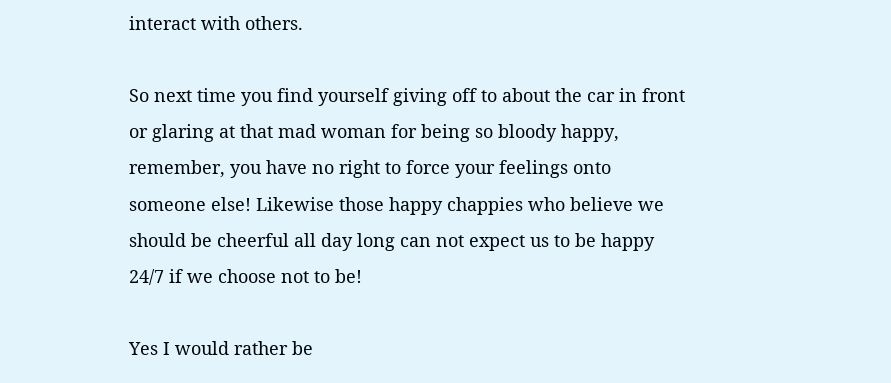interact with others.

So next time you find yourself giving off to about the car in front or glaring at that mad woman for being so bloody happy, remember, you have no right to force your feelings onto someone else! Likewise those happy chappies who believe we should be cheerful all day long can not expect us to be happy 24/7 if we choose not to be!

Yes I would rather be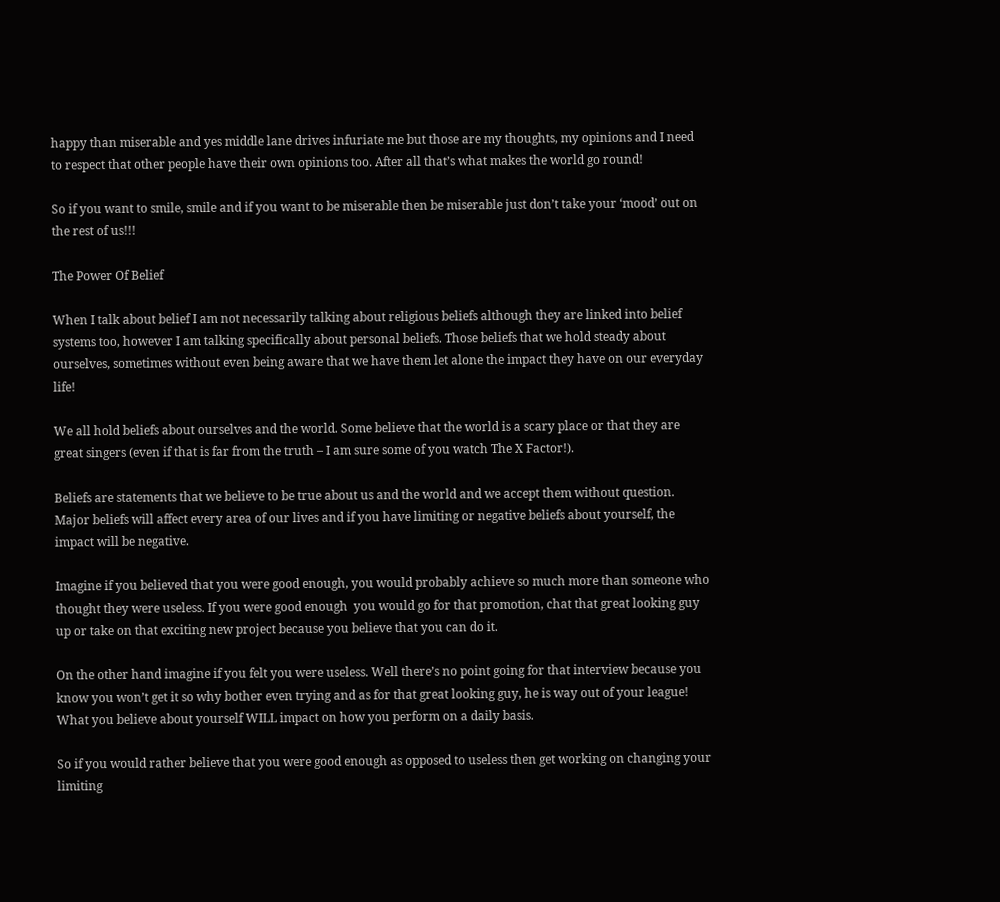happy than miserable and yes middle lane drives infuriate me but those are my thoughts, my opinions and I need to respect that other people have their own opinions too. After all that’s what makes the world go round!

So if you want to smile, smile and if you want to be miserable then be miserable just don’t take your ‘mood’ out on the rest of us!!!

The Power Of Belief

When I talk about belief I am not necessarily talking about religious beliefs although they are linked into belief systems too, however I am talking specifically about personal beliefs. Those beliefs that we hold steady about ourselves, sometimes without even being aware that we have them let alone the impact they have on our everyday life!

We all hold beliefs about ourselves and the world. Some believe that the world is a scary place or that they are great singers (even if that is far from the truth – I am sure some of you watch The X Factor!).

Beliefs are statements that we believe to be true about us and the world and we accept them without question. Major beliefs will affect every area of our lives and if you have limiting or negative beliefs about yourself, the impact will be negative.

Imagine if you believed that you were good enough, you would probably achieve so much more than someone who thought they were useless. If you were good enough  you would go for that promotion, chat that great looking guy up or take on that exciting new project because you believe that you can do it.

On the other hand imagine if you felt you were useless. Well there’s no point going for that interview because you know you won’t get it so why bother even trying and as for that great looking guy, he is way out of your league! What you believe about yourself WILL impact on how you perform on a daily basis.

So if you would rather believe that you were good enough as opposed to useless then get working on changing your limiting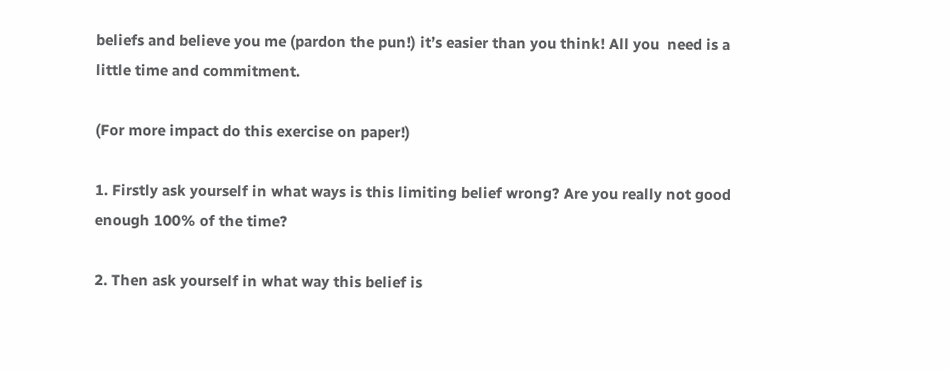beliefs and believe you me (pardon the pun!) it’s easier than you think! All you  need is a little time and commitment.

(For more impact do this exercise on paper!)

1. Firstly ask yourself in what ways is this limiting belief wrong? Are you really not good enough 100% of the time?

2. Then ask yourself in what way this belief is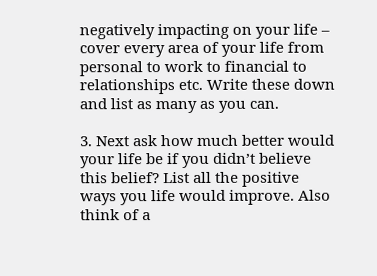negatively impacting on your life – cover every area of your life from personal to work to financial to relationships etc. Write these down and list as many as you can.

3. Next ask how much better would your life be if you didn’t believe this belief? List all the positive ways you life would improve. Also think of a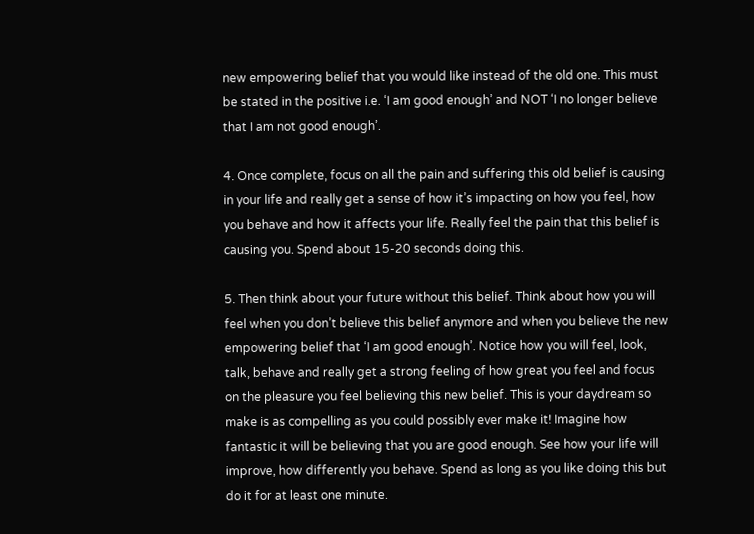new empowering belief that you would like instead of the old one. This must be stated in the positive i.e. ‘I am good enough’ and NOT ‘I no longer believe that I am not good enough’.

4. Once complete, focus on all the pain and suffering this old belief is causing in your life and really get a sense of how it’s impacting on how you feel, how you behave and how it affects your life. Really feel the pain that this belief is causing you. Spend about 15-20 seconds doing this.

5. Then think about your future without this belief. Think about how you will feel when you don’t believe this belief anymore and when you believe the new empowering belief that ‘I am good enough’. Notice how you will feel, look, talk, behave and really get a strong feeling of how great you feel and focus on the pleasure you feel believing this new belief. This is your daydream so make is as compelling as you could possibly ever make it! Imagine how fantastic it will be believing that you are good enough. See how your life will improve, how differently you behave. Spend as long as you like doing this but do it for at least one minute.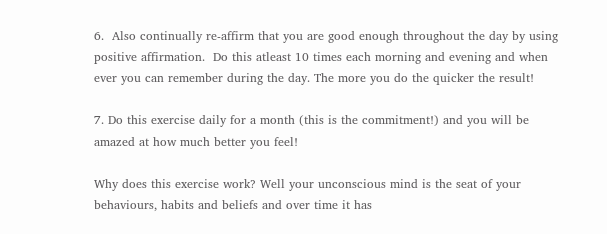6.  Also continually re-affirm that you are good enough throughout the day by using positive affirmation.  Do this atleast 10 times each morning and evening and when ever you can remember during the day. The more you do the quicker the result!

7. Do this exercise daily for a month (this is the commitment!) and you will be amazed at how much better you feel!

Why does this exercise work? Well your unconscious mind is the seat of your behaviours, habits and beliefs and over time it has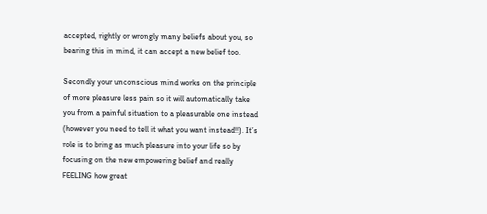accepted, rightly or wrongly many beliefs about you, so bearing this in mind, it can accept a new belief too.

Secondly your unconscious mind works on the principle of more pleasure less pain so it will automatically take you from a painful situation to a pleasurable one instead (however you need to tell it what you want instead!!). It’s role is to bring as much pleasure into your life so by focusing on the new empowering belief and really FEELING how great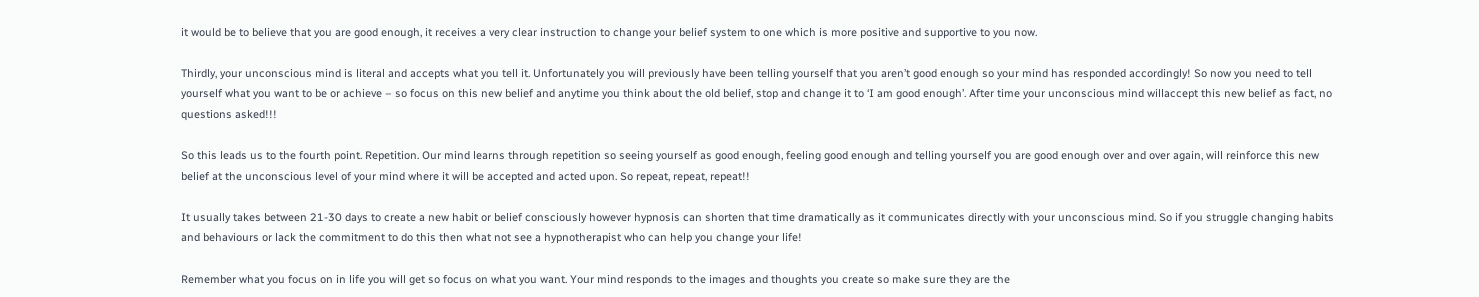it would be to believe that you are good enough, it receives a very clear instruction to change your belief system to one which is more positive and supportive to you now.

Thirdly, your unconscious mind is literal and accepts what you tell it. Unfortunately you will previously have been telling yourself that you aren’t good enough so your mind has responded accordingly! So now you need to tell yourself what you want to be or achieve – so focus on this new belief and anytime you think about the old belief, stop and change it to ‘I am good enough’. After time your unconscious mind willaccept this new belief as fact, no questions asked!!!

So this leads us to the fourth point. Repetition. Our mind learns through repetition so seeing yourself as good enough, feeling good enough and telling yourself you are good enough over and over again, will reinforce this new belief at the unconscious level of your mind where it will be accepted and acted upon. So repeat, repeat, repeat!!

It usually takes between 21-30 days to create a new habit or belief consciously however hypnosis can shorten that time dramatically as it communicates directly with your unconscious mind. So if you struggle changing habits and behaviours or lack the commitment to do this then what not see a hypnotherapist who can help you change your life!

Remember what you focus on in life you will get so focus on what you want. Your mind responds to the images and thoughts you create so make sure they are the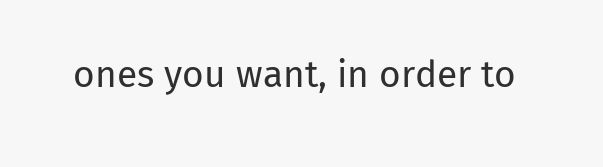ones you want, in order to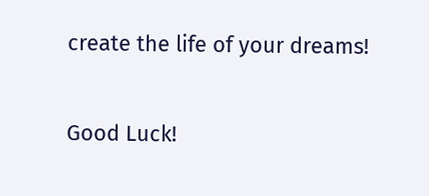create the life of your dreams!

Good Luck!